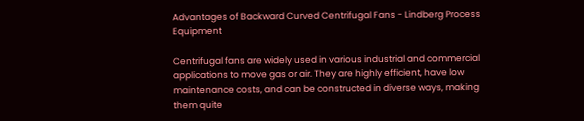Advantages of Backward Curved Centrifugal Fans - Lindberg Process Equipment

Centrifugal fans are widely used in various industrial and commercial applications to move gas or air. They are highly efficient, have low maintenance costs, and can be constructed in diverse ways, making them quite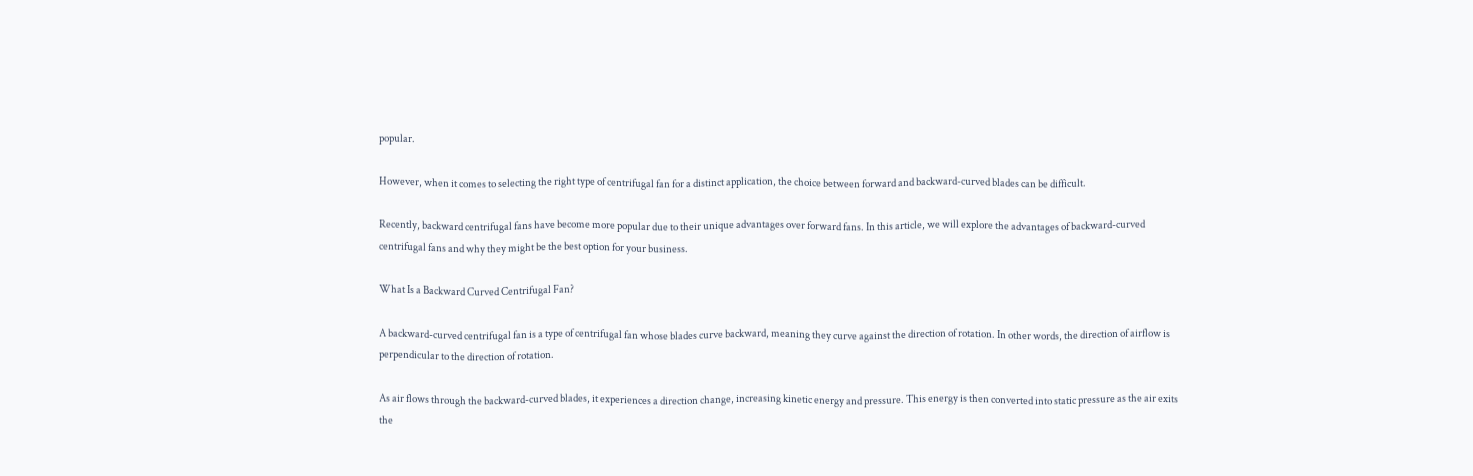popular.

However, when it comes to selecting the right type of centrifugal fan for a distinct application, the choice between forward and backward-curved blades can be difficult.

Recently, backward centrifugal fans have become more popular due to their unique advantages over forward fans. In this article, we will explore the advantages of backward-curved centrifugal fans and why they might be the best option for your business.

What Is a Backward Curved Centrifugal Fan?

A backward-curved centrifugal fan is a type of centrifugal fan whose blades curve backward, meaning they curve against the direction of rotation. In other words, the direction of airflow is perpendicular to the direction of rotation.

As air flows through the backward-curved blades, it experiences a direction change, increasing kinetic energy and pressure. This energy is then converted into static pressure as the air exits the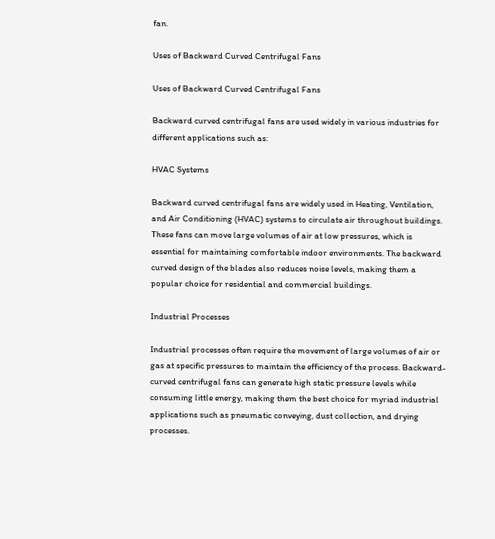fan.

Uses of Backward Curved Centrifugal Fans

Uses of Backward Curved Centrifugal Fans

Backward curved centrifugal fans are used widely in various industries for different applications such as:

HVAC Systems

Backward curved centrifugal fans are widely used in Heating, Ventilation, and Air Conditioning (HVAC) systems to circulate air throughout buildings. These fans can move large volumes of air at low pressures, which is essential for maintaining comfortable indoor environments. The backward curved design of the blades also reduces noise levels, making them a popular choice for residential and commercial buildings.

Industrial Processes

Industrial processes often require the movement of large volumes of air or gas at specific pressures to maintain the efficiency of the process. Backward-curved centrifugal fans can generate high static pressure levels while consuming little energy, making them the best choice for myriad industrial applications such as pneumatic conveying, dust collection, and drying processes.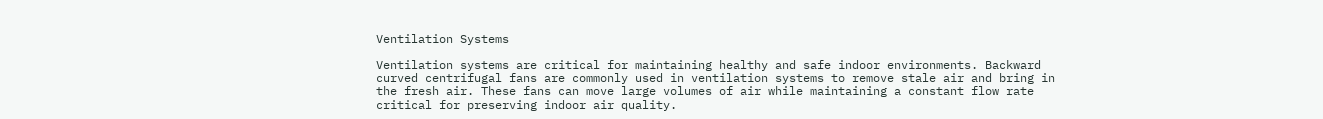Ventilation Systems

Ventilation systems are critical for maintaining healthy and safe indoor environments. Backward curved centrifugal fans are commonly used in ventilation systems to remove stale air and bring in the fresh air. These fans can move large volumes of air while maintaining a constant flow rate critical for preserving indoor air quality.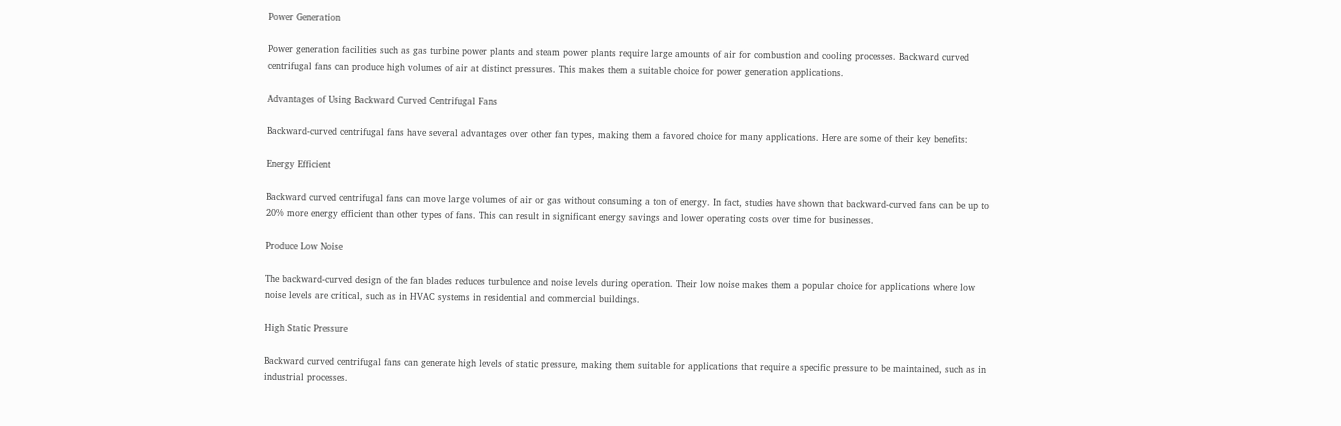Power Generation

Power generation facilities such as gas turbine power plants and steam power plants require large amounts of air for combustion and cooling processes. Backward curved centrifugal fans can produce high volumes of air at distinct pressures. This makes them a suitable choice for power generation applications.

Advantages of Using Backward Curved Centrifugal Fans

Backward-curved centrifugal fans have several advantages over other fan types, making them a favored choice for many applications. Here are some of their key benefits:

Energy Efficient

Backward curved centrifugal fans can move large volumes of air or gas without consuming a ton of energy. In fact, studies have shown that backward-curved fans can be up to 20% more energy efficient than other types of fans. This can result in significant energy savings and lower operating costs over time for businesses.

Produce Low Noise

The backward-curved design of the fan blades reduces turbulence and noise levels during operation. Their low noise makes them a popular choice for applications where low noise levels are critical, such as in HVAC systems in residential and commercial buildings.

High Static Pressure

Backward curved centrifugal fans can generate high levels of static pressure, making them suitable for applications that require a specific pressure to be maintained, such as in industrial processes.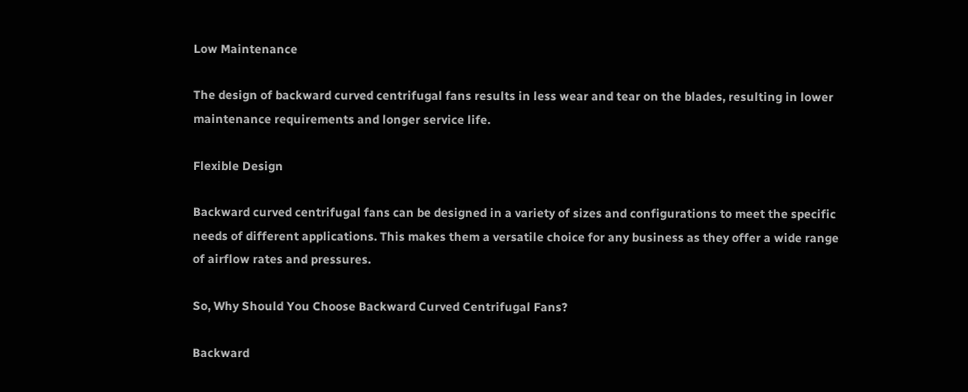Low Maintenance

The design of backward curved centrifugal fans results in less wear and tear on the blades, resulting in lower maintenance requirements and longer service life.

Flexible Design

Backward curved centrifugal fans can be designed in a variety of sizes and configurations to meet the specific needs of different applications. This makes them a versatile choice for any business as they offer a wide range of airflow rates and pressures.

So, Why Should You Choose Backward Curved Centrifugal Fans?

Backward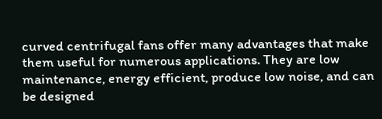curved centrifugal fans offer many advantages that make them useful for numerous applications. They are low maintenance, energy efficient, produce low noise, and can be designed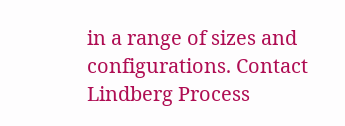in a range of sizes and configurations. Contact Lindberg Process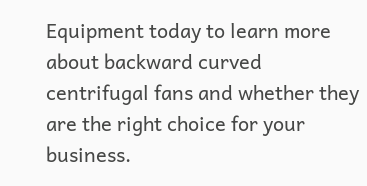Equipment today to learn more about backward curved centrifugal fans and whether they are the right choice for your business.